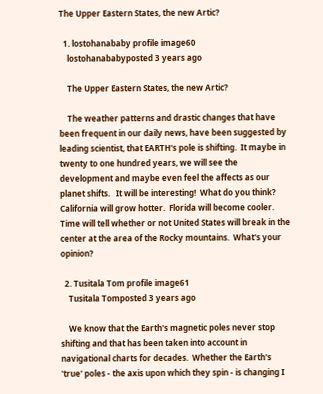The Upper Eastern States, the new Artic?

  1. lostohanababy profile image60
    lostohanababyposted 3 years ago

    The Upper Eastern States, the new Artic?

    The weather patterns and drastic changes that have been frequent in our daily news, have been suggested by leading scientist, that EARTH's pole is shifting.  It maybe in twenty to one hundred years, we will see the development and maybe even feel the affects as our planet shifts.   It will be interesting!  What do you think?  California will grow hotter.  Florida will become cooler.  Time will tell whether or not United States will break in the center at the area of the Rocky mountains.  What's your opinion?

  2. Tusitala Tom profile image61
    Tusitala Tomposted 3 years ago

    We know that the Earth's magnetic poles never stop shifting and that has been taken into account in navigational charts for decades.  Whether the Earth's 'true' poles - the axis upon which they spin - is changing I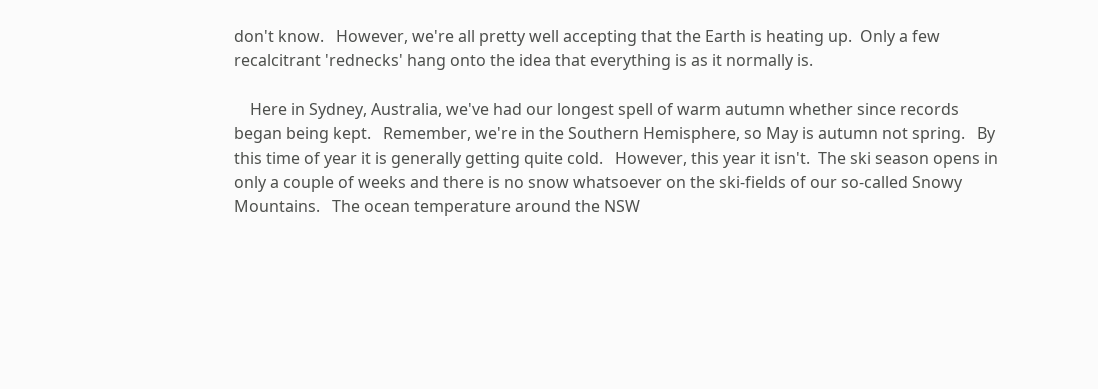don't know.   However, we're all pretty well accepting that the Earth is heating up.  Only a few recalcitrant 'rednecks' hang onto the idea that everything is as it normally is.

    Here in Sydney, Australia, we've had our longest spell of warm autumn whether since records began being kept.   Remember, we're in the Southern Hemisphere, so May is autumn not spring.   By this time of year it is generally getting quite cold.   However, this year it isn't.  The ski season opens in only a couple of weeks and there is no snow whatsoever on the ski-fields of our so-called Snowy Mountains.   The ocean temperature around the NSW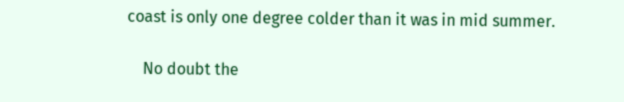coast is only one degree colder than it was in mid summer.

    No doubt the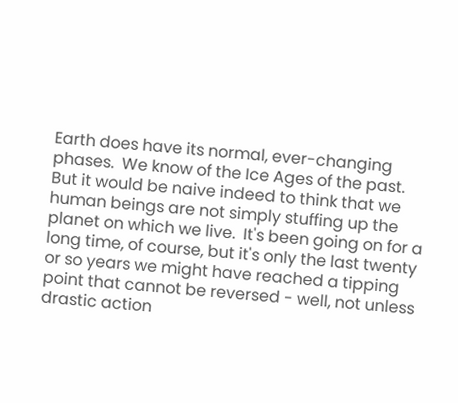Earth does have its normal, ever-changing phases.  We know of the Ice Ages of the past.  But it would be naive indeed to think that we human beings are not simply stuffing up the planet on which we live.  It's been going on for a long time, of course, but it's only the last twenty or so years we might have reached a tipping point that cannot be reversed - well, not unless drastic action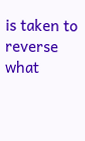is taken to reverse what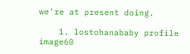we're at present doing.

    1. lostohanababy profile image60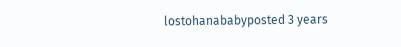lostohanababyposted 3 years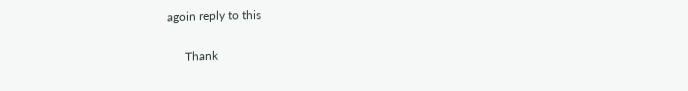agoin reply to this

      Thank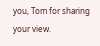you, Tom for sharing your view.